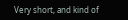Very short, and kind of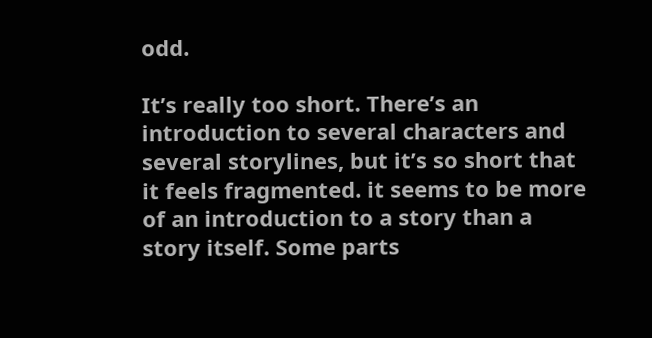odd.

It’s really too short. There’s an introduction to several characters and several storylines, but it’s so short that it feels fragmented. it seems to be more of an introduction to a story than a story itself. Some parts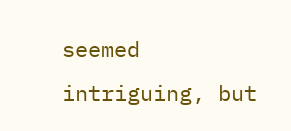seemed intriguing, but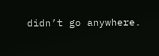didn’t go anywhere.